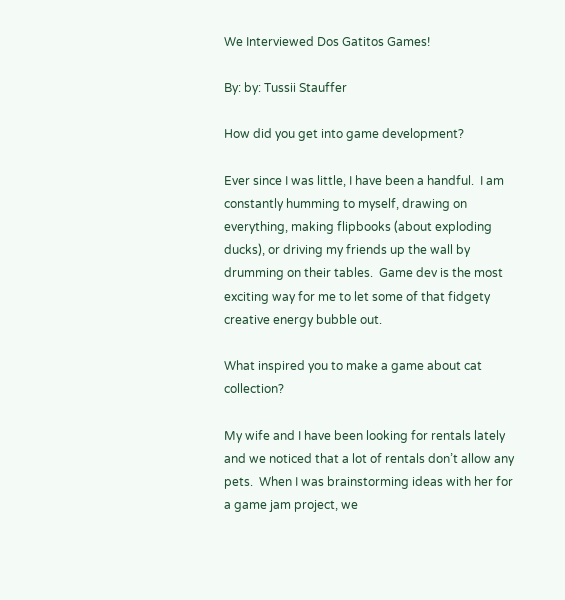We Interviewed Dos Gatitos Games!

By: by: Tussii Stauffer

How did you get into game development?

Ever since I was little, I have been a handful.  I am constantly humming to myself, drawing on everything, making flipbooks (about exploding ducks), or driving my friends up the wall by drumming on their tables.  Game dev is the most exciting way for me to let some of that fidgety creative energy bubble out.

What inspired you to make a game about cat collection?

My wife and I have been looking for rentals lately and we noticed that a lot of rentals don’t allow any pets.  When I was brainstorming ideas with her for a game jam project, we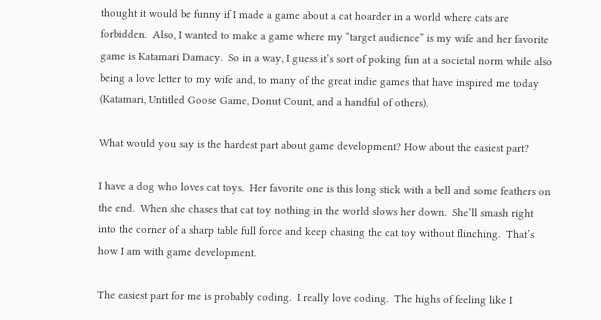thought it would be funny if I made a game about a cat hoarder in a world where cats are forbidden.  Also, I wanted to make a game where my “target audience” is my wife and her favorite game is Katamari Damacy.  So in a way, I guess it’s sort of poking fun at a societal norm while also being a love letter to my wife and, to many of the great indie games that have inspired me today (Katamari, Untitled Goose Game, Donut Count, and a handful of others).

What would you say is the hardest part about game development? How about the easiest part?

I have a dog who loves cat toys.  Her favorite one is this long stick with a bell and some feathers on the end.  When she chases that cat toy nothing in the world slows her down.  She’ll smash right into the corner of a sharp table full force and keep chasing the cat toy without flinching.  That’s how I am with game development.

The easiest part for me is probably coding.  I really love coding.  The highs of feeling like I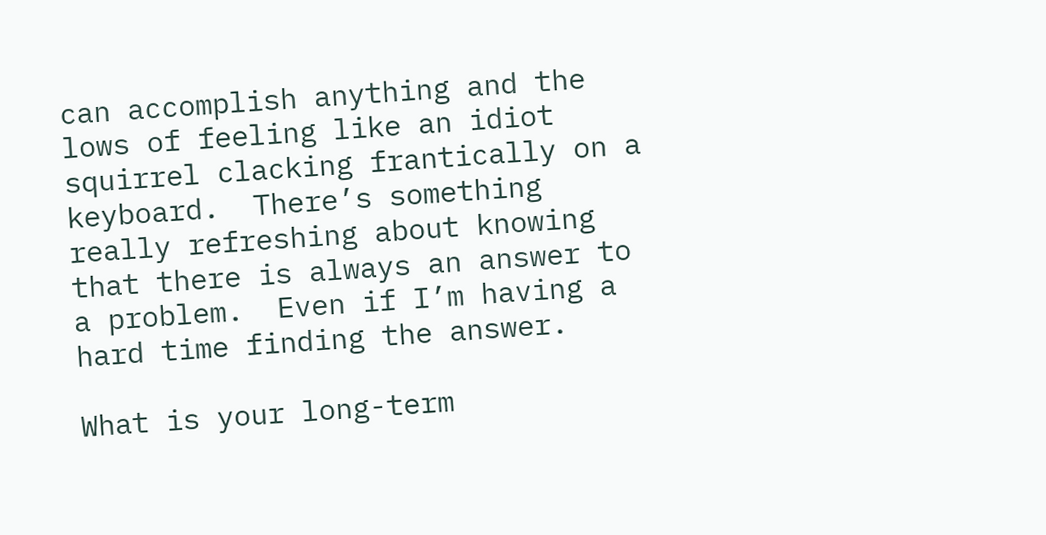can accomplish anything and the lows of feeling like an idiot squirrel clacking frantically on a keyboard.  There’s something really refreshing about knowing that there is always an answer to a problem.  Even if I’m having a hard time finding the answer.

What is your long-term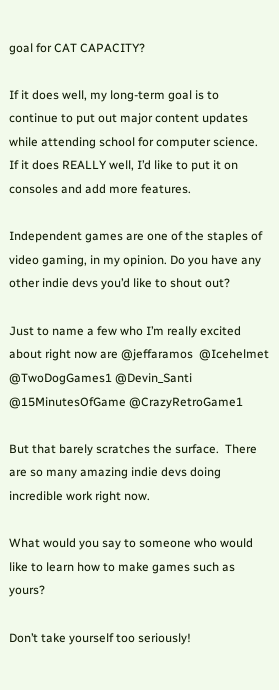goal for CAT CAPACITY?

If it does well, my long-term goal is to continue to put out major content updates while attending school for computer science.  If it does REALLY well, I’d like to put it on consoles and add more features.

Independent games are one of the staples of video gaming, in my opinion. Do you have any other indie devs you’d like to shout out?

Just to name a few who I’m really excited about right now are @jeffaramos  @Icehelmet @TwoDogGames1 @Devin_Santi @15MinutesOfGame @CrazyRetroGame1

But that barely scratches the surface.  There are so many amazing indie devs doing incredible work right now.

What would you say to someone who would like to learn how to make games such as yours?

Don’t take yourself too seriously!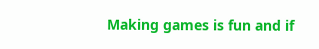Making games is fun and if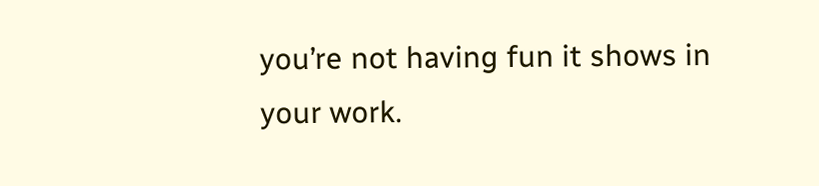you’re not having fun it shows in your work.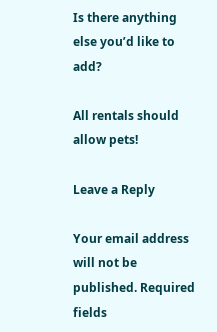Is there anything else you’d like to add?

All rentals should allow pets!

Leave a Reply

Your email address will not be published. Required fields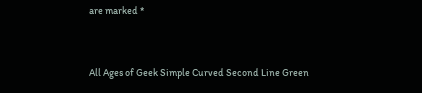are marked *


All Ages of Geek Simple Curved Second Line Green